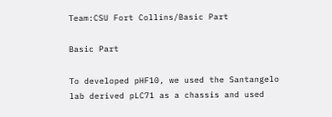Team:CSU Fort Collins/Basic Part

Basic Part

To developed pHF10, we used the Santangelo lab derived pLC71 as a chassis and used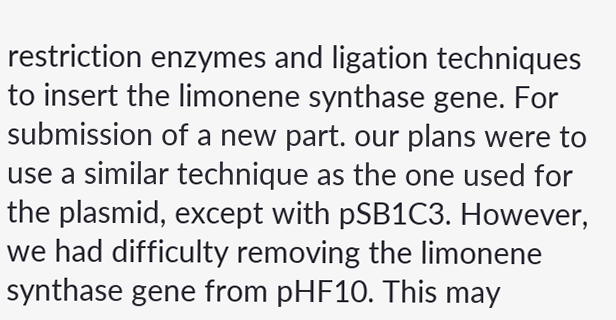restriction enzymes and ligation techniques to insert the limonene synthase gene. For submission of a new part. our plans were to use a similar technique as the one used for the plasmid, except with pSB1C3. However, we had difficulty removing the limonene synthase gene from pHF10. This may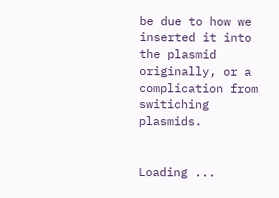be due to how we inserted it into the plasmid originally, or a complication from switiching plasmids.


Loading ...